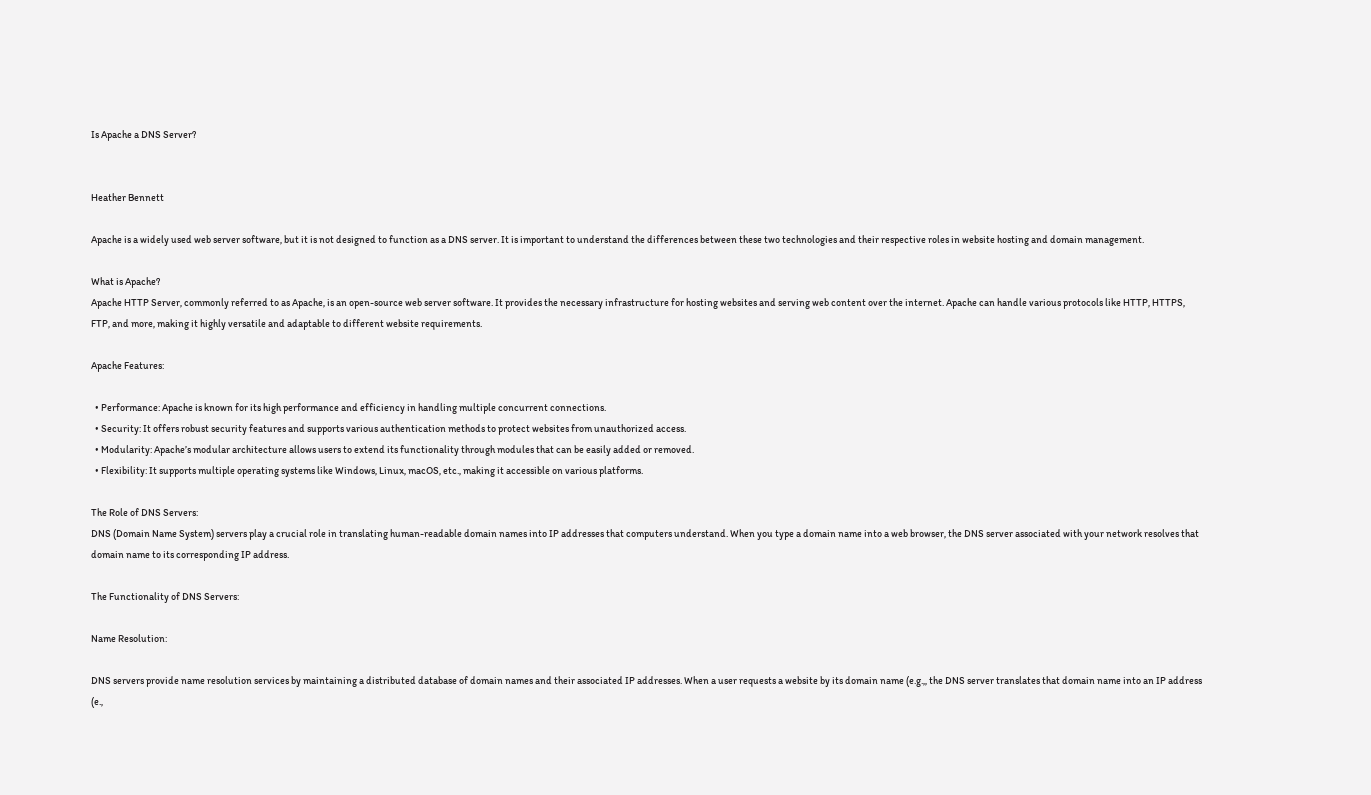Is Apache a DNS Server?


Heather Bennett

Apache is a widely used web server software, but it is not designed to function as a DNS server. It is important to understand the differences between these two technologies and their respective roles in website hosting and domain management.

What is Apache?
Apache HTTP Server, commonly referred to as Apache, is an open-source web server software. It provides the necessary infrastructure for hosting websites and serving web content over the internet. Apache can handle various protocols like HTTP, HTTPS, FTP, and more, making it highly versatile and adaptable to different website requirements.

Apache Features:

  • Performance: Apache is known for its high performance and efficiency in handling multiple concurrent connections.
  • Security: It offers robust security features and supports various authentication methods to protect websites from unauthorized access.
  • Modularity: Apache’s modular architecture allows users to extend its functionality through modules that can be easily added or removed.
  • Flexibility: It supports multiple operating systems like Windows, Linux, macOS, etc., making it accessible on various platforms.

The Role of DNS Servers:
DNS (Domain Name System) servers play a crucial role in translating human-readable domain names into IP addresses that computers understand. When you type a domain name into a web browser, the DNS server associated with your network resolves that domain name to its corresponding IP address.

The Functionality of DNS Servers:

Name Resolution:

DNS servers provide name resolution services by maintaining a distributed database of domain names and their associated IP addresses. When a user requests a website by its domain name (e.g.,, the DNS server translates that domain name into an IP address (e.,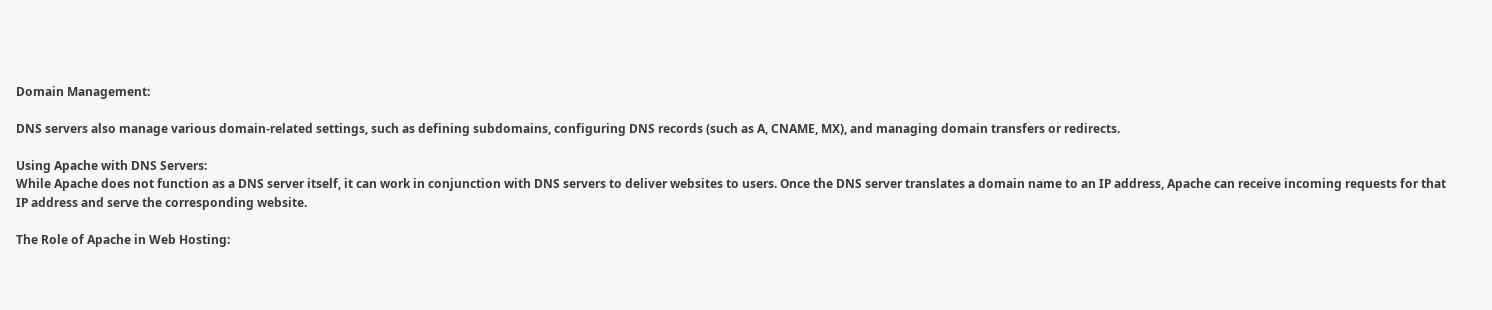Domain Management:

DNS servers also manage various domain-related settings, such as defining subdomains, configuring DNS records (such as A, CNAME, MX), and managing domain transfers or redirects.

Using Apache with DNS Servers:
While Apache does not function as a DNS server itself, it can work in conjunction with DNS servers to deliver websites to users. Once the DNS server translates a domain name to an IP address, Apache can receive incoming requests for that IP address and serve the corresponding website.

The Role of Apache in Web Hosting: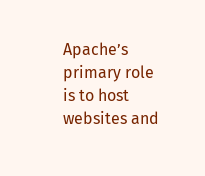Apache’s primary role is to host websites and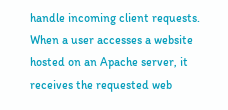handle incoming client requests. When a user accesses a website hosted on an Apache server, it receives the requested web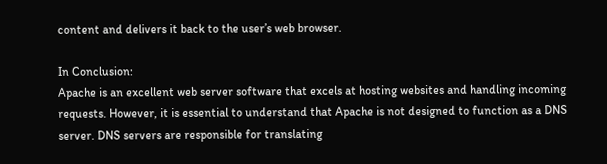content and delivers it back to the user’s web browser.

In Conclusion:
Apache is an excellent web server software that excels at hosting websites and handling incoming requests. However, it is essential to understand that Apache is not designed to function as a DNS server. DNS servers are responsible for translating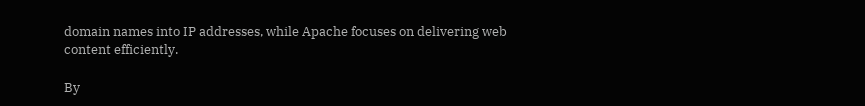domain names into IP addresses, while Apache focuses on delivering web content efficiently.

By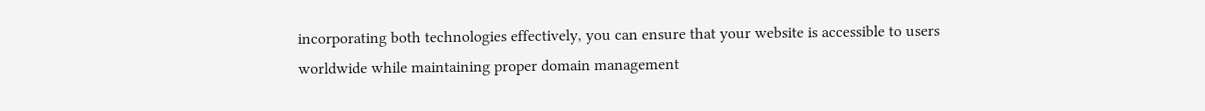incorporating both technologies effectively, you can ensure that your website is accessible to users worldwide while maintaining proper domain management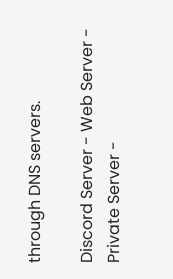through DNS servers.

Discord Server - Web Server - Private Server -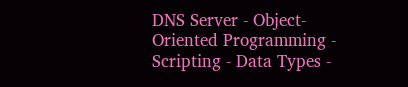DNS Server - Object-Oriented Programming - Scripting - Data Types -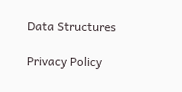Data Structures

Privacy Policy